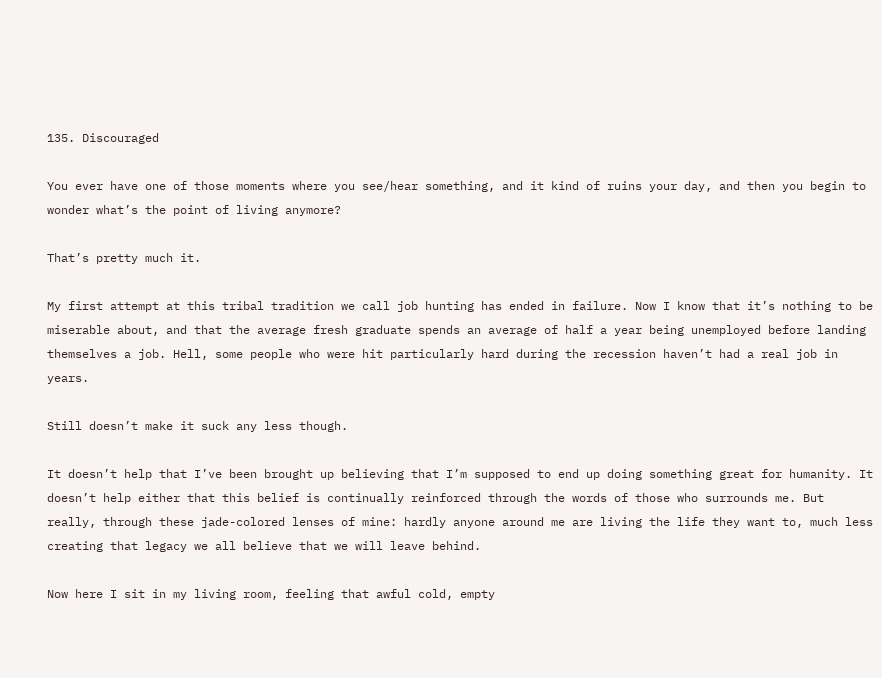135. Discouraged

You ever have one of those moments where you see/hear something, and it kind of ruins your day, and then you begin to wonder what’s the point of living anymore?

That’s pretty much it.

My first attempt at this tribal tradition we call job hunting has ended in failure. Now I know that it’s nothing to be miserable about, and that the average fresh graduate spends an average of half a year being unemployed before landing themselves a job. Hell, some people who were hit particularly hard during the recession haven’t had a real job in years.

Still doesn’t make it suck any less though.

It doesn’t help that I’ve been brought up believing that I’m supposed to end up doing something great for humanity. It doesn’t help either that this belief is continually reinforced through the words of those who surrounds me. But really, through these jade-colored lenses of mine: hardly anyone around me are living the life they want to, much less creating that legacy we all believe that we will leave behind.

Now here I sit in my living room, feeling that awful cold, empty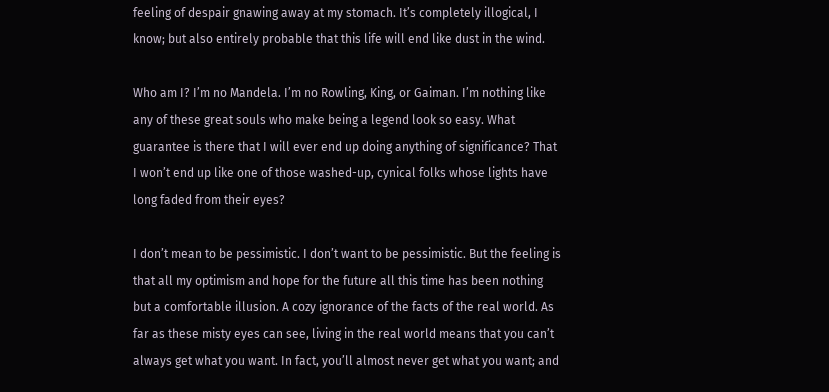feeling of despair gnawing away at my stomach. It’s completely illogical, I know; but also entirely probable that this life will end like dust in the wind.

Who am I? I’m no Mandela. I’m no Rowling, King, or Gaiman. I’m nothing like any of these great souls who make being a legend look so easy. What guarantee is there that I will ever end up doing anything of significance? That I won’t end up like one of those washed-up, cynical folks whose lights have long faded from their eyes?

I don’t mean to be pessimistic. I don’t want to be pessimistic. But the feeling is that all my optimism and hope for the future all this time has been nothing but a comfortable illusion. A cozy ignorance of the facts of the real world. As far as these misty eyes can see, living in the real world means that you can’t always get what you want. In fact, you’ll almost never get what you want; and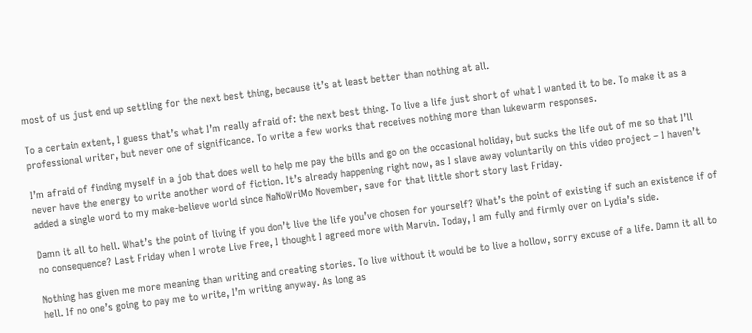most of us just end up settling for the next best thing, because it’s at least better than nothing at all.

To a certain extent, I guess that’s what I’m really afraid of: the next best thing. To live a life just short of what I wanted it to be. To make it as a professional writer, but never one of significance. To write a few works that receives nothing more than lukewarm responses.

I’m afraid of finding myself in a job that does well to help me pay the bills and go on the occasional holiday, but sucks the life out of me so that I’ll never have the energy to write another word of fiction. It’s already happening right now, as I slave away voluntarily on this video project – I haven’t added a single word to my make-believe world since NaNoWriMo November, save for that little short story last Friday.

Damn it all to hell. What’s the point of living if you don’t live the life you’ve chosen for yourself? What’s the point of existing if such an existence if of no consequence? Last Friday when I wrote Live Free, I thought I agreed more with Marvin. Today, I am fully and firmly over on Lydia’s side.

Nothing has given me more meaning than writing and creating stories. To live without it would be to live a hollow, sorry excuse of a life. Damn it all to hell. If no one’s going to pay me to write, I’m writing anyway. As long as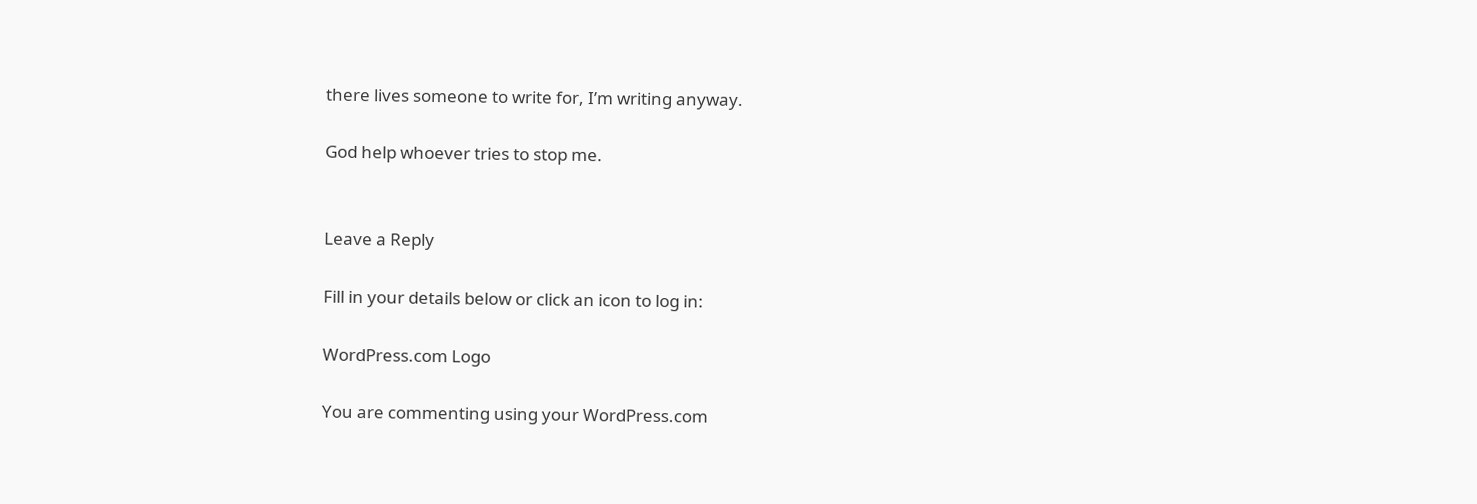there lives someone to write for, I’m writing anyway.

God help whoever tries to stop me.


Leave a Reply

Fill in your details below or click an icon to log in:

WordPress.com Logo

You are commenting using your WordPress.com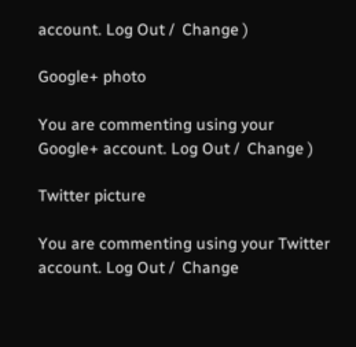account. Log Out /  Change )

Google+ photo

You are commenting using your Google+ account. Log Out /  Change )

Twitter picture

You are commenting using your Twitter account. Log Out /  Change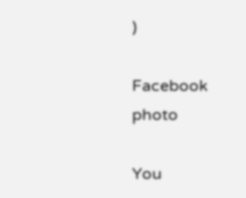)

Facebook photo

You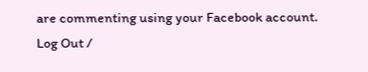are commenting using your Facebook account. Log Out /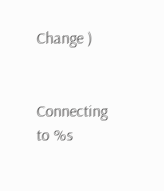Change )


Connecting to %s